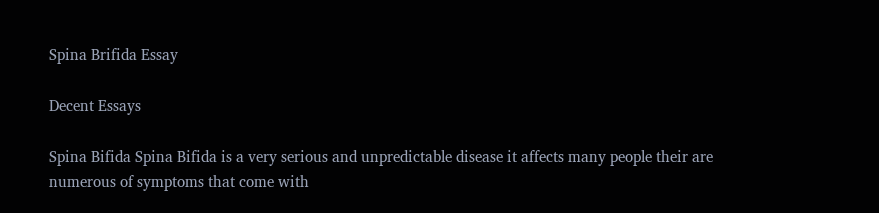Spina Brifida Essay

Decent Essays

Spina Bifida Spina Bifida is a very serious and unpredictable disease it affects many people their are numerous of symptoms that come with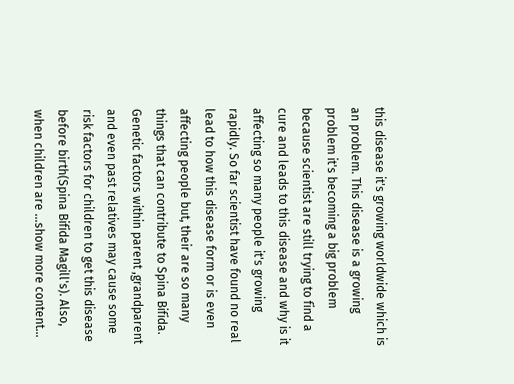this disease it's growing worldwide which is an problem. This disease is a growing problem it's becoming a big problem because scientist are still trying to find a cure and leads to this disease and why is it affecting so many people it's growing rapidly. So far scientist have found no real lead to how this disease form or is even affecting people but, their are so many things that can contribute to Spina Bifida. Genetic factors within parent ,grandparent and even past relatives may cause some risk factors for children to get this disease before birth(Spina Bifida Magill's). Also, when children are …show more content…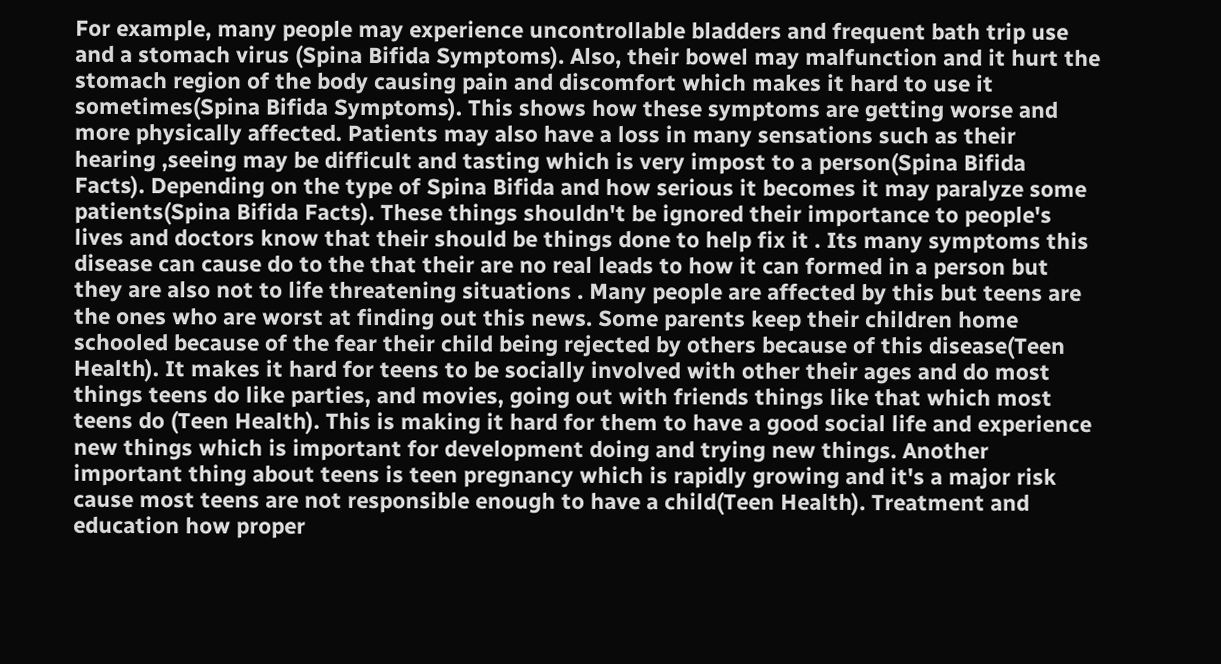For example, many people may experience uncontrollable bladders and frequent bath trip use and a stomach virus (Spina Bifida Symptoms). Also, their bowel may malfunction and it hurt the stomach region of the body causing pain and discomfort which makes it hard to use it sometimes(Spina Bifida Symptoms). This shows how these symptoms are getting worse and more physically affected. Patients may also have a loss in many sensations such as their hearing ,seeing may be difficult and tasting which is very impost to a person(Spina Bifida Facts). Depending on the type of Spina Bifida and how serious it becomes it may paralyze some patients(Spina Bifida Facts). These things shouldn't be ignored their importance to people's lives and doctors know that their should be things done to help fix it . Its many symptoms this disease can cause do to the that their are no real leads to how it can formed in a person but they are also not to life threatening situations . Many people are affected by this but teens are the ones who are worst at finding out this news. Some parents keep their children home schooled because of the fear their child being rejected by others because of this disease(Teen Health). It makes it hard for teens to be socially involved with other their ages and do most things teens do like parties, and movies, going out with friends things like that which most teens do (Teen Health). This is making it hard for them to have a good social life and experience new things which is important for development doing and trying new things. Another important thing about teens is teen pregnancy which is rapidly growing and it's a major risk cause most teens are not responsible enough to have a child(Teen Health). Treatment and education how proper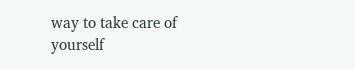way to take care of yourself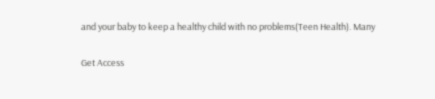and your baby to keep a healthy child with no problems(Teen Health). Many

Get Access